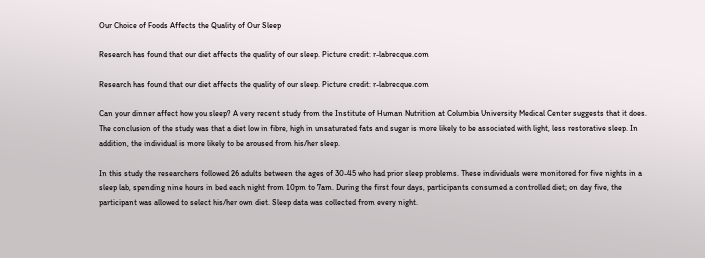Our Choice of Foods Affects the Quality of Our Sleep

Research has found that our diet affects the quality of our sleep. Picture credit: r-labrecque.com

Research has found that our diet affects the quality of our sleep. Picture credit: r-labrecque.com

Can your dinner affect how you sleep? A very recent study from the Institute of Human Nutrition at Columbia University Medical Center suggests that it does. The conclusion of the study was that a diet low in fibre, high in unsaturated fats and sugar is more likely to be associated with light, less restorative sleep. In addition, the individual is more likely to be aroused from his/her sleep.

In this study the researchers followed 26 adults between the ages of 30-45 who had prior sleep problems. These individuals were monitored for five nights in a sleep lab, spending nine hours in bed each night from 10pm to 7am. During the first four days, participants consumed a controlled diet; on day five, the participant was allowed to select his/her own diet. Sleep data was collected from every night.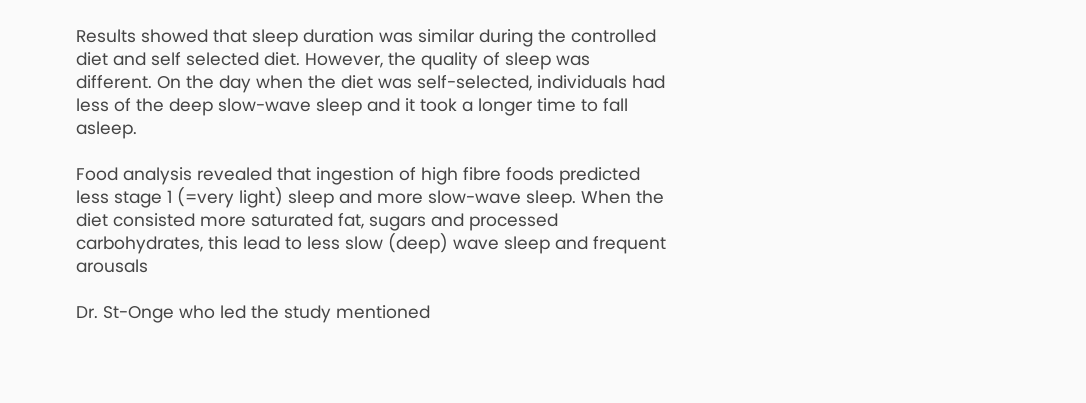Results showed that sleep duration was similar during the controlled diet and self selected diet. However, the quality of sleep was different. On the day when the diet was self-selected, individuals had less of the deep slow-wave sleep and it took a longer time to fall asleep.

Food analysis revealed that ingestion of high fibre foods predicted less stage 1 (=very light) sleep and more slow-wave sleep. When the diet consisted more saturated fat, sugars and processed carbohydrates, this lead to less slow (deep) wave sleep and frequent arousals

Dr. St-Onge who led the study mentioned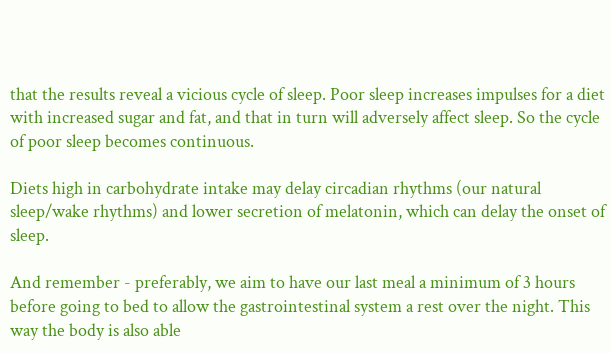that the results reveal a vicious cycle of sleep. Poor sleep increases impulses for a diet with increased sugar and fat, and that in turn will adversely affect sleep. So the cycle of poor sleep becomes continuous.

Diets high in carbohydrate intake may delay circadian rhythms (our natural sleep/wake rhythms) and lower secretion of melatonin, which can delay the onset of sleep.

And remember - preferably, we aim to have our last meal a minimum of 3 hours before going to bed to allow the gastrointestinal system a rest over the night. This way the body is also able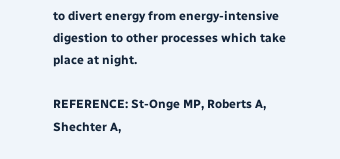to divert energy from energy-intensive digestion to other processes which take place at night.

REFERENCE: St-Onge MP, Roberts A, Shechter A,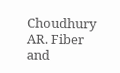Choudhury AR. Fiber and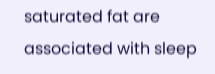saturated fat are associated with sleep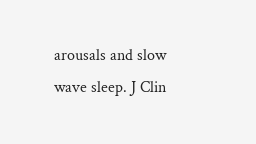arousals and slow wave sleep. J Clin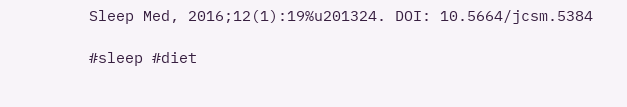Sleep Med, 2016;12(1):19%u201324. DOI: 10.5664/jcsm.5384

#sleep #diet